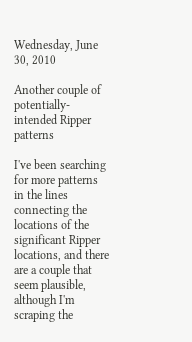Wednesday, June 30, 2010

Another couple of potentially-intended Ripper patterns

I've been searching for more patterns in the lines connecting the locations of the significant Ripper locations, and there are a couple that seem plausible, although I'm scraping the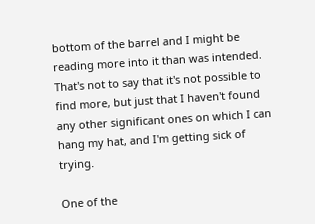bottom of the barrel and I might be reading more into it than was intended. That's not to say that it's not possible to find more, but just that I haven't found any other significant ones on which I can hang my hat, and I'm getting sick of trying.

One of the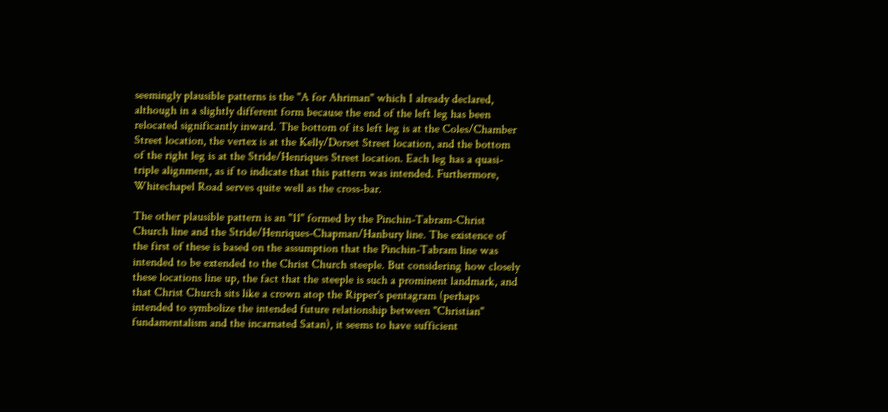seemingly plausible patterns is the "A for Ahriman" which I already declared, although in a slightly different form because the end of the left leg has been relocated significantly inward. The bottom of its left leg is at the Coles/Chamber Street location, the vertex is at the Kelly/Dorset Street location, and the bottom of the right leg is at the Stride/Henriques Street location. Each leg has a quasi-triple alignment, as if to indicate that this pattern was intended. Furthermore, Whitechapel Road serves quite well as the cross-bar.

The other plausible pattern is an "11" formed by the Pinchin-Tabram-Christ Church line and the Stride/Henriques-Chapman/Hanbury line. The existence of the first of these is based on the assumption that the Pinchin-Tabram line was intended to be extended to the Christ Church steeple. But considering how closely these locations line up, the fact that the steeple is such a prominent landmark, and that Christ Church sits like a crown atop the Ripper's pentagram (perhaps intended to symbolize the intended future relationship between "Christian" fundamentalism and the incarnated Satan), it seems to have sufficient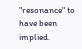"resonance" to have been implied.